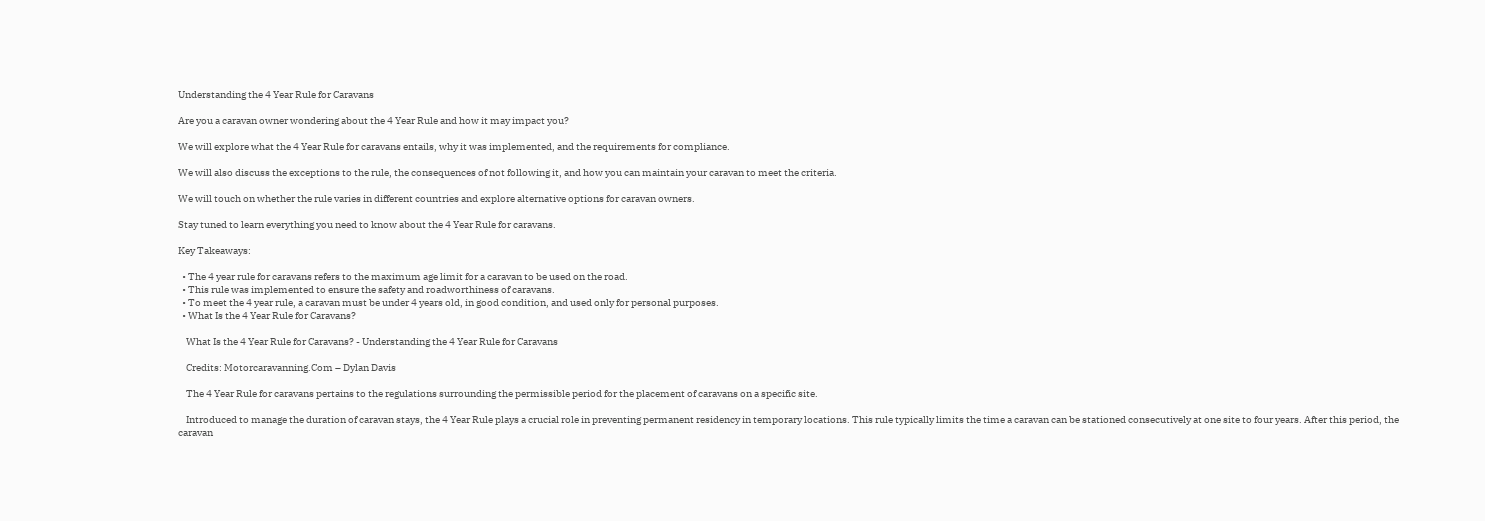Understanding the 4 Year Rule for Caravans

Are you a caravan owner wondering about the 4 Year Rule and how it may impact you?

We will explore what the 4 Year Rule for caravans entails, why it was implemented, and the requirements for compliance.

We will also discuss the exceptions to the rule, the consequences of not following it, and how you can maintain your caravan to meet the criteria.

We will touch on whether the rule varies in different countries and explore alternative options for caravan owners.

Stay tuned to learn everything you need to know about the 4 Year Rule for caravans.

Key Takeaways:

  • The 4 year rule for caravans refers to the maximum age limit for a caravan to be used on the road.
  • This rule was implemented to ensure the safety and roadworthiness of caravans.
  • To meet the 4 year rule, a caravan must be under 4 years old, in good condition, and used only for personal purposes.
  • What Is the 4 Year Rule for Caravans?

    What Is the 4 Year Rule for Caravans? - Understanding the 4 Year Rule for Caravans

    Credits: Motorcaravanning.Com – Dylan Davis

    The 4 Year Rule for caravans pertains to the regulations surrounding the permissible period for the placement of caravans on a specific site.

    Introduced to manage the duration of caravan stays, the 4 Year Rule plays a crucial role in preventing permanent residency in temporary locations. This rule typically limits the time a caravan can be stationed consecutively at one site to four years. After this period, the caravan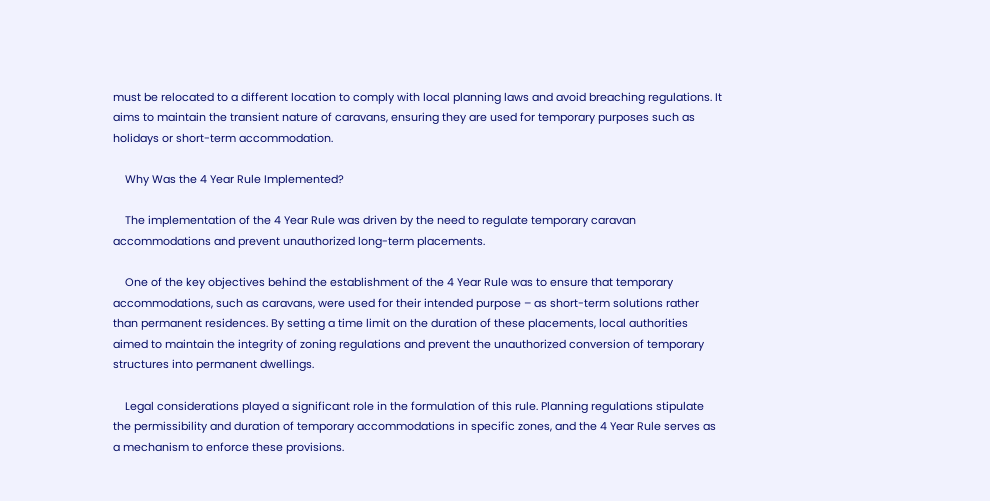must be relocated to a different location to comply with local planning laws and avoid breaching regulations. It aims to maintain the transient nature of caravans, ensuring they are used for temporary purposes such as holidays or short-term accommodation.

    Why Was the 4 Year Rule Implemented?

    The implementation of the 4 Year Rule was driven by the need to regulate temporary caravan accommodations and prevent unauthorized long-term placements.

    One of the key objectives behind the establishment of the 4 Year Rule was to ensure that temporary accommodations, such as caravans, were used for their intended purpose – as short-term solutions rather than permanent residences. By setting a time limit on the duration of these placements, local authorities aimed to maintain the integrity of zoning regulations and prevent the unauthorized conversion of temporary structures into permanent dwellings.

    Legal considerations played a significant role in the formulation of this rule. Planning regulations stipulate the permissibility and duration of temporary accommodations in specific zones, and the 4 Year Rule serves as a mechanism to enforce these provisions.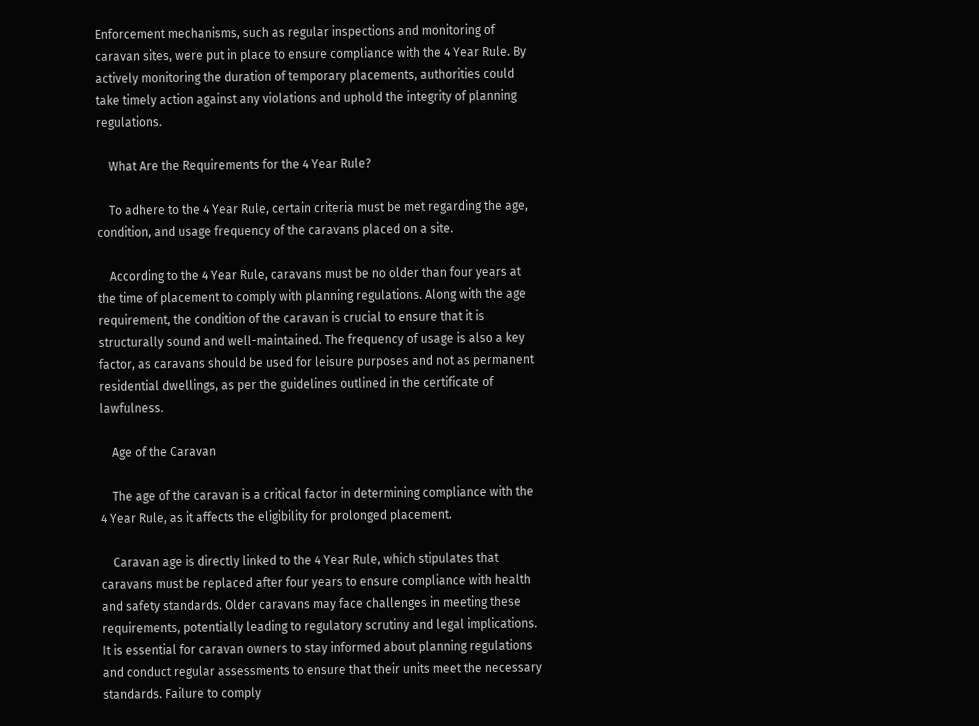Enforcement mechanisms, such as regular inspections and monitoring of caravan sites, were put in place to ensure compliance with the 4 Year Rule. By actively monitoring the duration of temporary placements, authorities could take timely action against any violations and uphold the integrity of planning regulations.

    What Are the Requirements for the 4 Year Rule?

    To adhere to the 4 Year Rule, certain criteria must be met regarding the age, condition, and usage frequency of the caravans placed on a site.

    According to the 4 Year Rule, caravans must be no older than four years at the time of placement to comply with planning regulations. Along with the age requirement, the condition of the caravan is crucial to ensure that it is structurally sound and well-maintained. The frequency of usage is also a key factor, as caravans should be used for leisure purposes and not as permanent residential dwellings, as per the guidelines outlined in the certificate of lawfulness.

    Age of the Caravan

    The age of the caravan is a critical factor in determining compliance with the 4 Year Rule, as it affects the eligibility for prolonged placement.

    Caravan age is directly linked to the 4 Year Rule, which stipulates that caravans must be replaced after four years to ensure compliance with health and safety standards. Older caravans may face challenges in meeting these requirements, potentially leading to regulatory scrutiny and legal implications. It is essential for caravan owners to stay informed about planning regulations and conduct regular assessments to ensure that their units meet the necessary standards. Failure to comply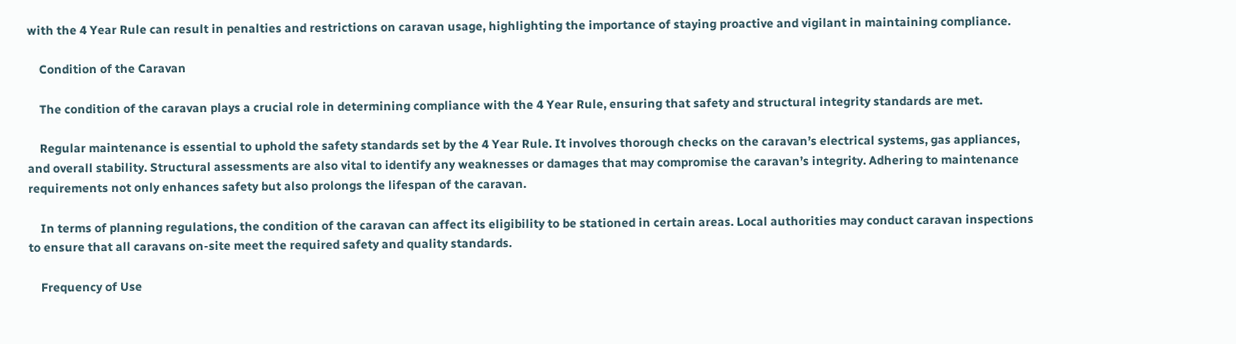with the 4 Year Rule can result in penalties and restrictions on caravan usage, highlighting the importance of staying proactive and vigilant in maintaining compliance.

    Condition of the Caravan

    The condition of the caravan plays a crucial role in determining compliance with the 4 Year Rule, ensuring that safety and structural integrity standards are met.

    Regular maintenance is essential to uphold the safety standards set by the 4 Year Rule. It involves thorough checks on the caravan’s electrical systems, gas appliances, and overall stability. Structural assessments are also vital to identify any weaknesses or damages that may compromise the caravan’s integrity. Adhering to maintenance requirements not only enhances safety but also prolongs the lifespan of the caravan.

    In terms of planning regulations, the condition of the caravan can affect its eligibility to be stationed in certain areas. Local authorities may conduct caravan inspections to ensure that all caravans on-site meet the required safety and quality standards.

    Frequency of Use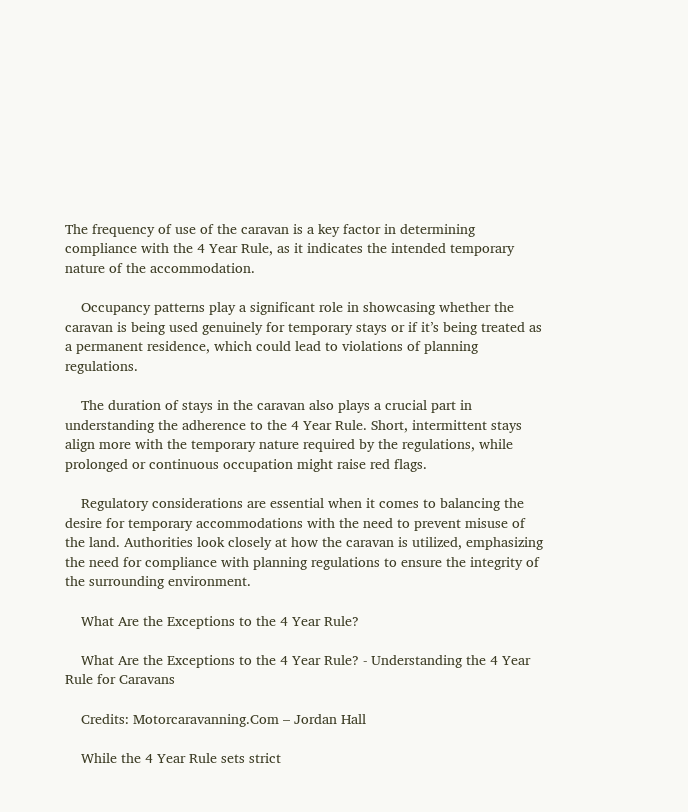The frequency of use of the caravan is a key factor in determining compliance with the 4 Year Rule, as it indicates the intended temporary nature of the accommodation.

    Occupancy patterns play a significant role in showcasing whether the caravan is being used genuinely for temporary stays or if it’s being treated as a permanent residence, which could lead to violations of planning regulations.

    The duration of stays in the caravan also plays a crucial part in understanding the adherence to the 4 Year Rule. Short, intermittent stays align more with the temporary nature required by the regulations, while prolonged or continuous occupation might raise red flags.

    Regulatory considerations are essential when it comes to balancing the desire for temporary accommodations with the need to prevent misuse of the land. Authorities look closely at how the caravan is utilized, emphasizing the need for compliance with planning regulations to ensure the integrity of the surrounding environment.

    What Are the Exceptions to the 4 Year Rule?

    What Are the Exceptions to the 4 Year Rule? - Understanding the 4 Year Rule for Caravans

    Credits: Motorcaravanning.Com – Jordan Hall

    While the 4 Year Rule sets strict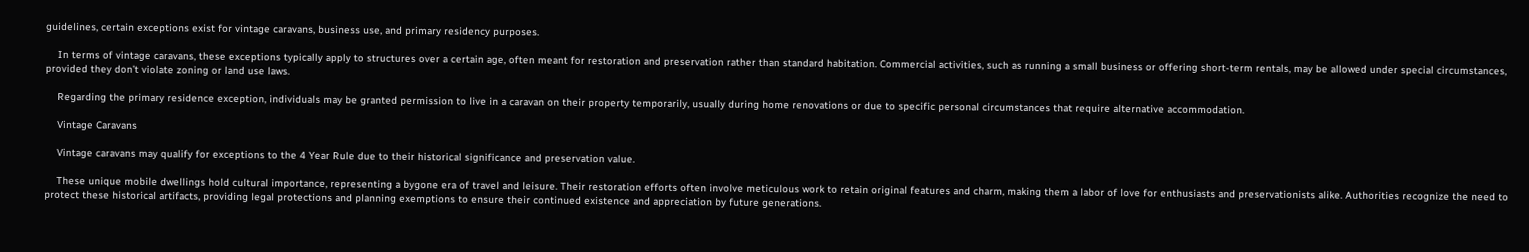guidelines, certain exceptions exist for vintage caravans, business use, and primary residency purposes.

    In terms of vintage caravans, these exceptions typically apply to structures over a certain age, often meant for restoration and preservation rather than standard habitation. Commercial activities, such as running a small business or offering short-term rentals, may be allowed under special circumstances, provided they don’t violate zoning or land use laws.

    Regarding the primary residence exception, individuals may be granted permission to live in a caravan on their property temporarily, usually during home renovations or due to specific personal circumstances that require alternative accommodation.

    Vintage Caravans

    Vintage caravans may qualify for exceptions to the 4 Year Rule due to their historical significance and preservation value.

    These unique mobile dwellings hold cultural importance, representing a bygone era of travel and leisure. Their restoration efforts often involve meticulous work to retain original features and charm, making them a labor of love for enthusiasts and preservationists alike. Authorities recognize the need to protect these historical artifacts, providing legal protections and planning exemptions to ensure their continued existence and appreciation by future generations.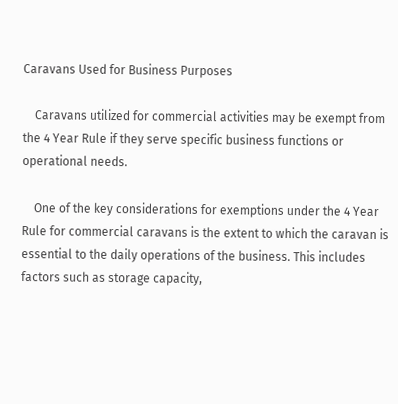Caravans Used for Business Purposes

    Caravans utilized for commercial activities may be exempt from the 4 Year Rule if they serve specific business functions or operational needs.

    One of the key considerations for exemptions under the 4 Year Rule for commercial caravans is the extent to which the caravan is essential to the daily operations of the business. This includes factors such as storage capacity,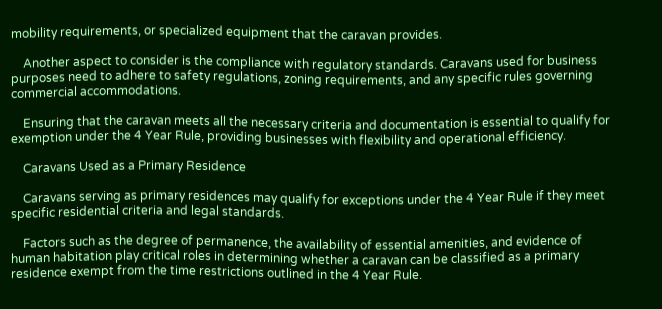mobility requirements, or specialized equipment that the caravan provides.

    Another aspect to consider is the compliance with regulatory standards. Caravans used for business purposes need to adhere to safety regulations, zoning requirements, and any specific rules governing commercial accommodations.

    Ensuring that the caravan meets all the necessary criteria and documentation is essential to qualify for exemption under the 4 Year Rule, providing businesses with flexibility and operational efficiency.

    Caravans Used as a Primary Residence

    Caravans serving as primary residences may qualify for exceptions under the 4 Year Rule if they meet specific residential criteria and legal standards.

    Factors such as the degree of permanence, the availability of essential amenities, and evidence of human habitation play critical roles in determining whether a caravan can be classified as a primary residence exempt from the time restrictions outlined in the 4 Year Rule.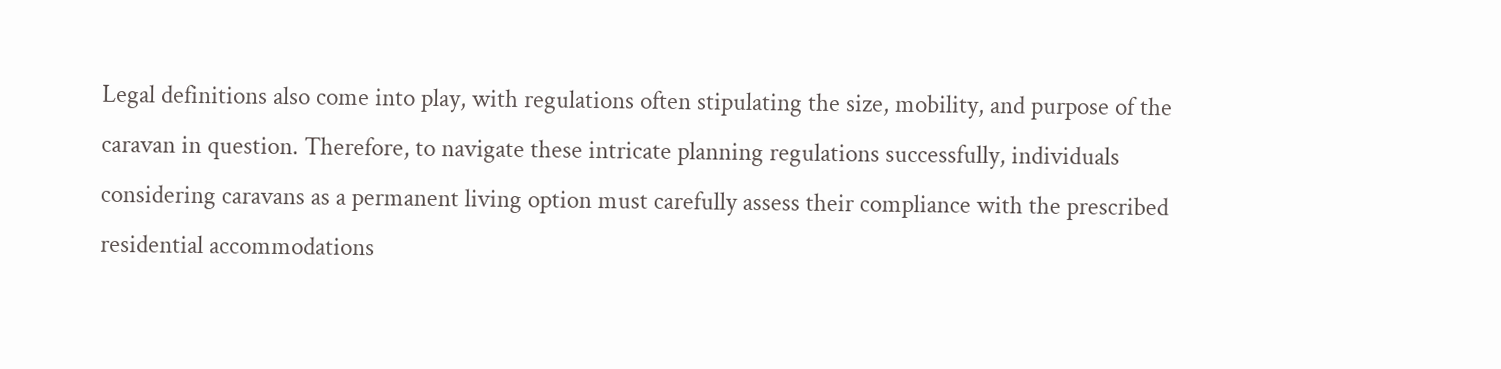Legal definitions also come into play, with regulations often stipulating the size, mobility, and purpose of the caravan in question. Therefore, to navigate these intricate planning regulations successfully, individuals considering caravans as a permanent living option must carefully assess their compliance with the prescribed residential accommodations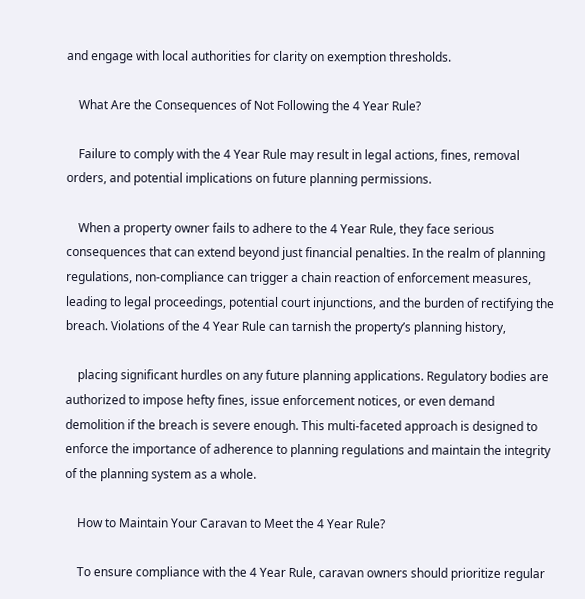and engage with local authorities for clarity on exemption thresholds.

    What Are the Consequences of Not Following the 4 Year Rule?

    Failure to comply with the 4 Year Rule may result in legal actions, fines, removal orders, and potential implications on future planning permissions.

    When a property owner fails to adhere to the 4 Year Rule, they face serious consequences that can extend beyond just financial penalties. In the realm of planning regulations, non-compliance can trigger a chain reaction of enforcement measures, leading to legal proceedings, potential court injunctions, and the burden of rectifying the breach. Violations of the 4 Year Rule can tarnish the property’s planning history,

    placing significant hurdles on any future planning applications. Regulatory bodies are authorized to impose hefty fines, issue enforcement notices, or even demand demolition if the breach is severe enough. This multi-faceted approach is designed to enforce the importance of adherence to planning regulations and maintain the integrity of the planning system as a whole.

    How to Maintain Your Caravan to Meet the 4 Year Rule?

    To ensure compliance with the 4 Year Rule, caravan owners should prioritize regular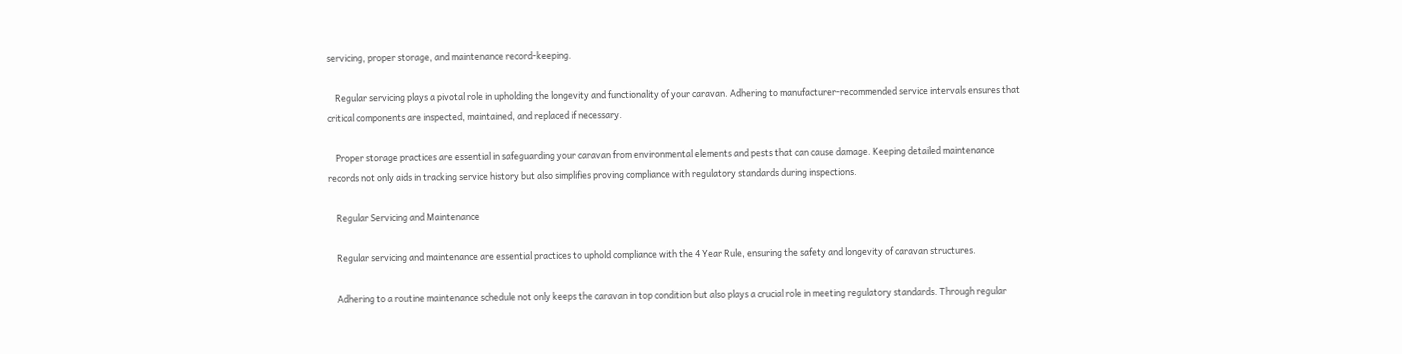servicing, proper storage, and maintenance record-keeping.

    Regular servicing plays a pivotal role in upholding the longevity and functionality of your caravan. Adhering to manufacturer-recommended service intervals ensures that critical components are inspected, maintained, and replaced if necessary.

    Proper storage practices are essential in safeguarding your caravan from environmental elements and pests that can cause damage. Keeping detailed maintenance records not only aids in tracking service history but also simplifies proving compliance with regulatory standards during inspections.

    Regular Servicing and Maintenance

    Regular servicing and maintenance are essential practices to uphold compliance with the 4 Year Rule, ensuring the safety and longevity of caravan structures.

    Adhering to a routine maintenance schedule not only keeps the caravan in top condition but also plays a crucial role in meeting regulatory standards. Through regular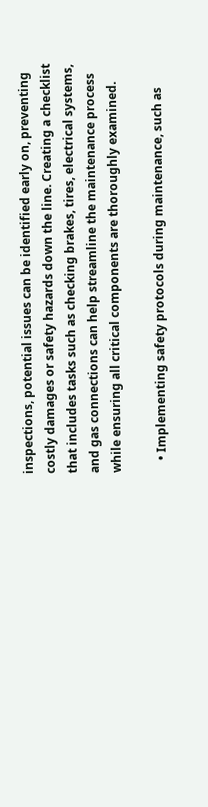inspections, potential issues can be identified early on, preventing costly damages or safety hazards down the line. Creating a checklist that includes tasks such as checking brakes, tires, electrical systems, and gas connections can help streamline the maintenance process while ensuring all critical components are thoroughly examined.

    • Implementing safety protocols during maintenance, such as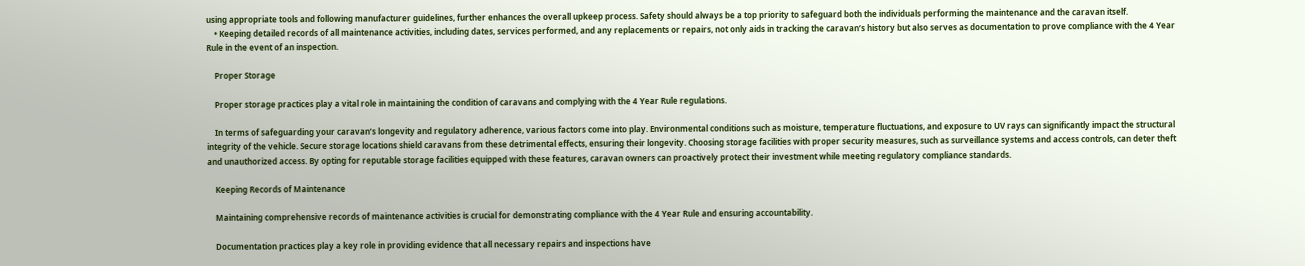using appropriate tools and following manufacturer guidelines, further enhances the overall upkeep process. Safety should always be a top priority to safeguard both the individuals performing the maintenance and the caravan itself.
    • Keeping detailed records of all maintenance activities, including dates, services performed, and any replacements or repairs, not only aids in tracking the caravan’s history but also serves as documentation to prove compliance with the 4 Year Rule in the event of an inspection.

    Proper Storage

    Proper storage practices play a vital role in maintaining the condition of caravans and complying with the 4 Year Rule regulations.

    In terms of safeguarding your caravan’s longevity and regulatory adherence, various factors come into play. Environmental conditions such as moisture, temperature fluctuations, and exposure to UV rays can significantly impact the structural integrity of the vehicle. Secure storage locations shield caravans from these detrimental effects, ensuring their longevity. Choosing storage facilities with proper security measures, such as surveillance systems and access controls, can deter theft and unauthorized access. By opting for reputable storage facilities equipped with these features, caravan owners can proactively protect their investment while meeting regulatory compliance standards.

    Keeping Records of Maintenance

    Maintaining comprehensive records of maintenance activities is crucial for demonstrating compliance with the 4 Year Rule and ensuring accountability.

    Documentation practices play a key role in providing evidence that all necessary repairs and inspections have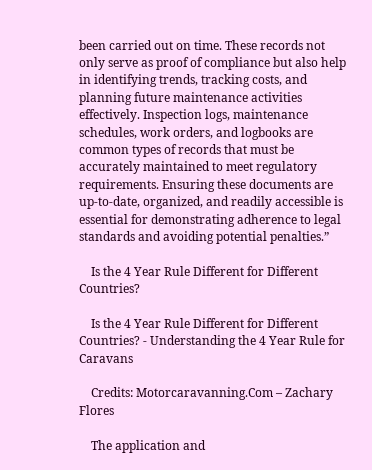been carried out on time. These records not only serve as proof of compliance but also help in identifying trends, tracking costs, and planning future maintenance activities effectively. Inspection logs, maintenance schedules, work orders, and logbooks are common types of records that must be accurately maintained to meet regulatory requirements. Ensuring these documents are up-to-date, organized, and readily accessible is essential for demonstrating adherence to legal standards and avoiding potential penalties.”

    Is the 4 Year Rule Different for Different Countries?

    Is the 4 Year Rule Different for Different Countries? - Understanding the 4 Year Rule for Caravans

    Credits: Motorcaravanning.Com – Zachary Flores

    The application and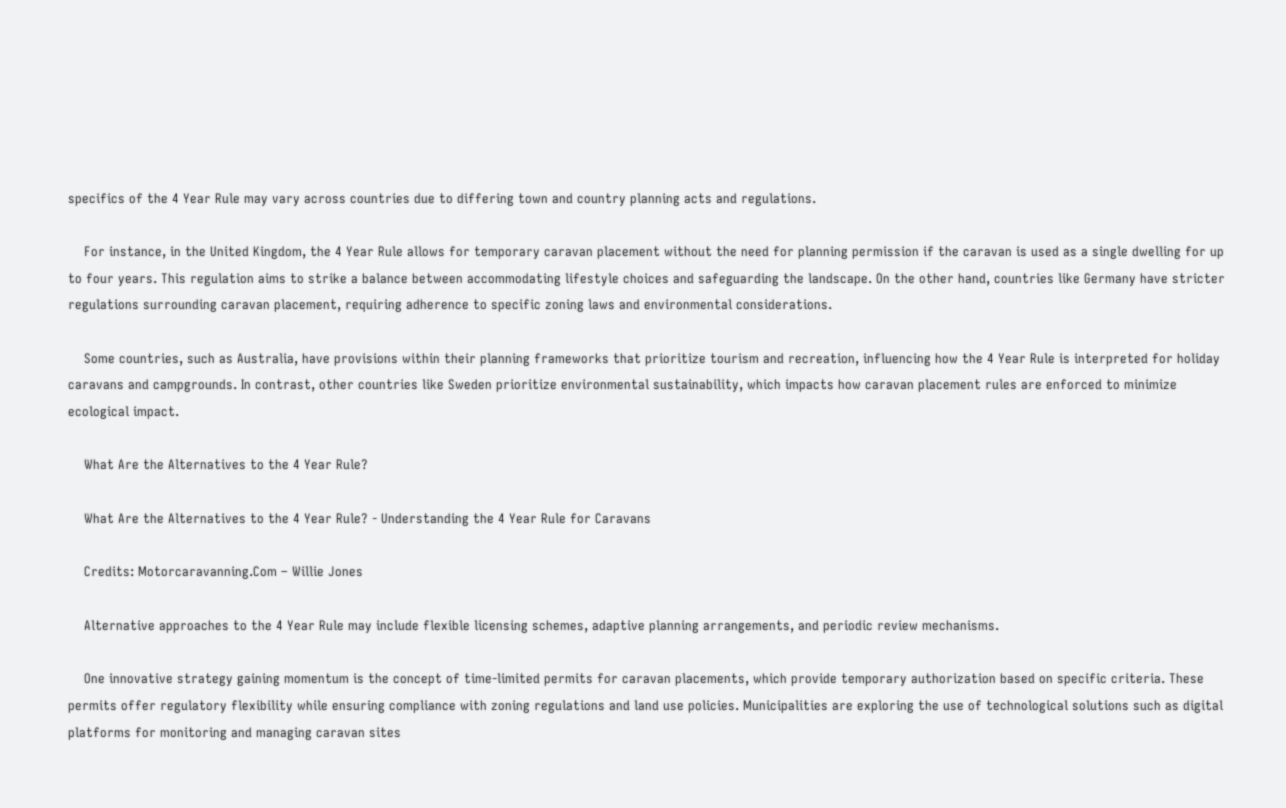specifics of the 4 Year Rule may vary across countries due to differing town and country planning acts and regulations.

    For instance, in the United Kingdom, the 4 Year Rule allows for temporary caravan placement without the need for planning permission if the caravan is used as a single dwelling for up to four years. This regulation aims to strike a balance between accommodating lifestyle choices and safeguarding the landscape. On the other hand, countries like Germany have stricter regulations surrounding caravan placement, requiring adherence to specific zoning laws and environmental considerations.

    Some countries, such as Australia, have provisions within their planning frameworks that prioritize tourism and recreation, influencing how the 4 Year Rule is interpreted for holiday caravans and campgrounds. In contrast, other countries like Sweden prioritize environmental sustainability, which impacts how caravan placement rules are enforced to minimize ecological impact.

    What Are the Alternatives to the 4 Year Rule?

    What Are the Alternatives to the 4 Year Rule? - Understanding the 4 Year Rule for Caravans

    Credits: Motorcaravanning.Com – Willie Jones

    Alternative approaches to the 4 Year Rule may include flexible licensing schemes, adaptive planning arrangements, and periodic review mechanisms.

    One innovative strategy gaining momentum is the concept of time-limited permits for caravan placements, which provide temporary authorization based on specific criteria. These permits offer regulatory flexibility while ensuring compliance with zoning regulations and land use policies. Municipalities are exploring the use of technological solutions such as digital platforms for monitoring and managing caravan sites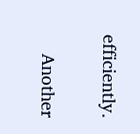efficiently.

    Another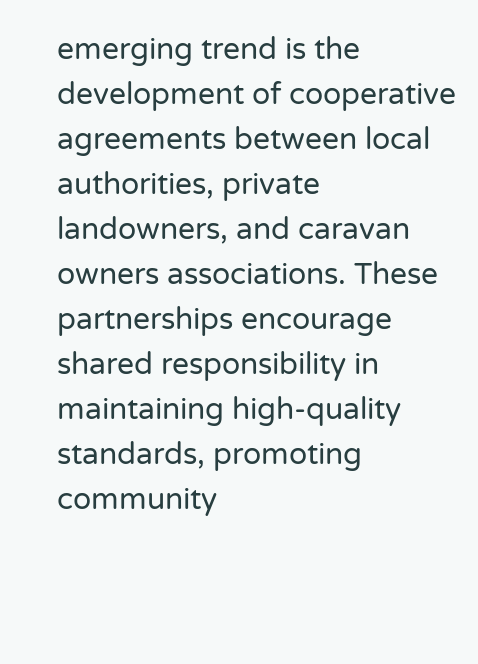emerging trend is the development of cooperative agreements between local authorities, private landowners, and caravan owners associations. These partnerships encourage shared responsibility in maintaining high-quality standards, promoting community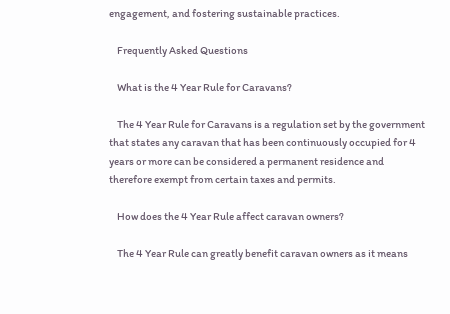engagement, and fostering sustainable practices.

    Frequently Asked Questions

    What is the 4 Year Rule for Caravans?

    The 4 Year Rule for Caravans is a regulation set by the government that states any caravan that has been continuously occupied for 4 years or more can be considered a permanent residence and therefore exempt from certain taxes and permits.

    How does the 4 Year Rule affect caravan owners?

    The 4 Year Rule can greatly benefit caravan owners as it means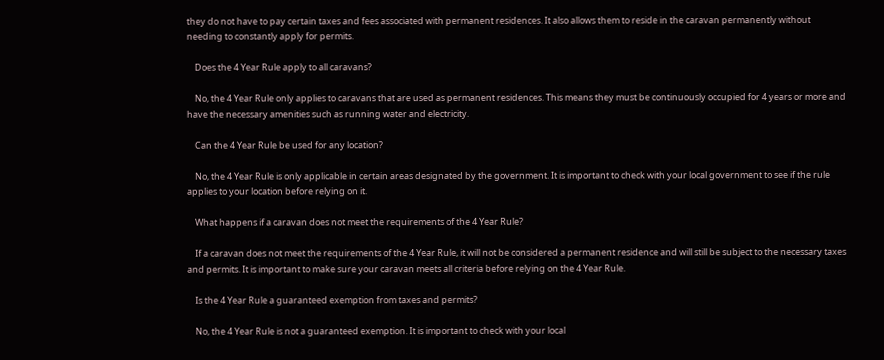they do not have to pay certain taxes and fees associated with permanent residences. It also allows them to reside in the caravan permanently without needing to constantly apply for permits.

    Does the 4 Year Rule apply to all caravans?

    No, the 4 Year Rule only applies to caravans that are used as permanent residences. This means they must be continuously occupied for 4 years or more and have the necessary amenities such as running water and electricity.

    Can the 4 Year Rule be used for any location?

    No, the 4 Year Rule is only applicable in certain areas designated by the government. It is important to check with your local government to see if the rule applies to your location before relying on it.

    What happens if a caravan does not meet the requirements of the 4 Year Rule?

    If a caravan does not meet the requirements of the 4 Year Rule, it will not be considered a permanent residence and will still be subject to the necessary taxes and permits. It is important to make sure your caravan meets all criteria before relying on the 4 Year Rule.

    Is the 4 Year Rule a guaranteed exemption from taxes and permits?

    No, the 4 Year Rule is not a guaranteed exemption. It is important to check with your local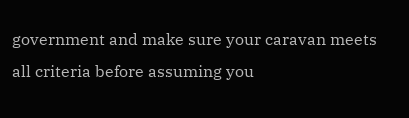government and make sure your caravan meets all criteria before assuming you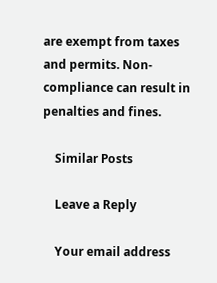are exempt from taxes and permits. Non-compliance can result in penalties and fines.

    Similar Posts

    Leave a Reply

    Your email address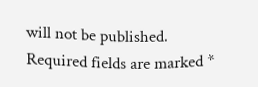will not be published. Required fields are marked *